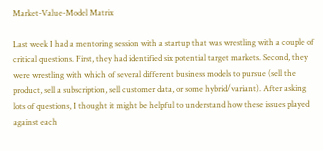Market-Value-Model Matrix

Last week I had a mentoring session with a startup that was wrestling with a couple of critical questions. First, they had identified six potential target markets. Second, they were wrestling with which of several different business models to pursue (sell the product, sell a subscription, sell customer data, or some hybrid/variant). After asking lots of questions, I thought it might be helpful to understand how these issues played against each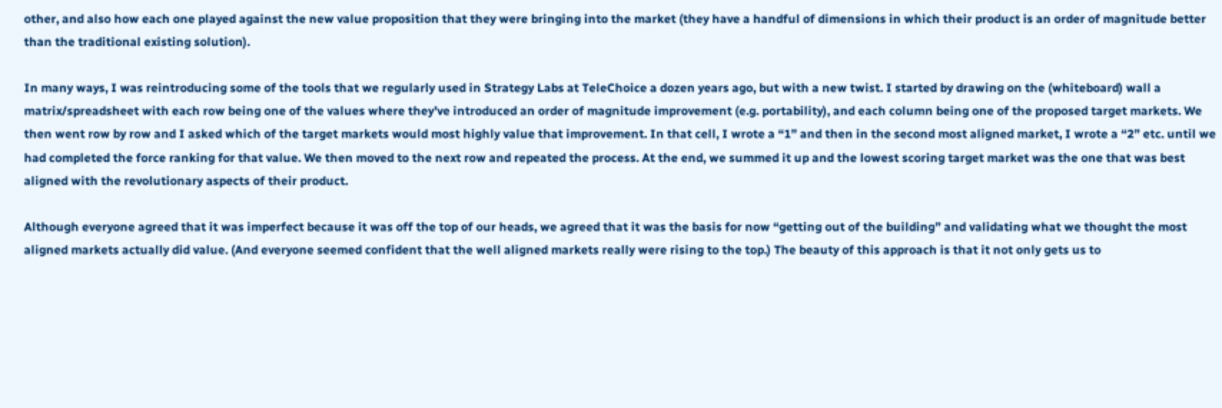other, and also how each one played against the new value proposition that they were bringing into the market (they have a handful of dimensions in which their product is an order of magnitude better than the traditional existing solution).

In many ways, I was reintroducing some of the tools that we regularly used in Strategy Labs at TeleChoice a dozen years ago, but with a new twist. I started by drawing on the (whiteboard) wall a matrix/spreadsheet with each row being one of the values where they’ve introduced an order of magnitude improvement (e.g. portability), and each column being one of the proposed target markets. We then went row by row and I asked which of the target markets would most highly value that improvement. In that cell, I wrote a “1” and then in the second most aligned market, I wrote a “2” etc. until we had completed the force ranking for that value. We then moved to the next row and repeated the process. At the end, we summed it up and the lowest scoring target market was the one that was best aligned with the revolutionary aspects of their product.

Although everyone agreed that it was imperfect because it was off the top of our heads, we agreed that it was the basis for now “getting out of the building” and validating what we thought the most aligned markets actually did value. (And everyone seemed confident that the well aligned markets really were rising to the top.) The beauty of this approach is that it not only gets us to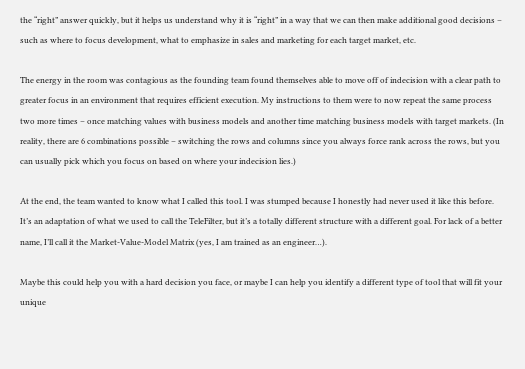the “right” answer quickly, but it helps us understand why it is “right” in a way that we can then make additional good decisions – such as where to focus development, what to emphasize in sales and marketing for each target market, etc.

The energy in the room was contagious as the founding team found themselves able to move off of indecision with a clear path to greater focus in an environment that requires efficient execution. My instructions to them were to now repeat the same process two more times – once matching values with business models and another time matching business models with target markets. (In reality, there are 6 combinations possible – switching the rows and columns since you always force rank across the rows, but you can usually pick which you focus on based on where your indecision lies.)

At the end, the team wanted to know what I called this tool. I was stumped because I honestly had never used it like this before. It’s an adaptation of what we used to call the TeleFilter, but it’s a totally different structure with a different goal. For lack of a better name, I’ll call it the Market-Value-Model Matrix (yes, I am trained as an engineer…).

Maybe this could help you with a hard decision you face, or maybe I can help you identify a different type of tool that will fit your unique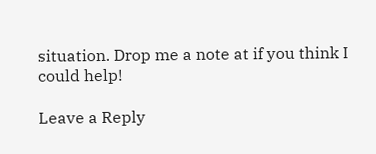situation. Drop me a note at if you think I could help!

Leave a Reply